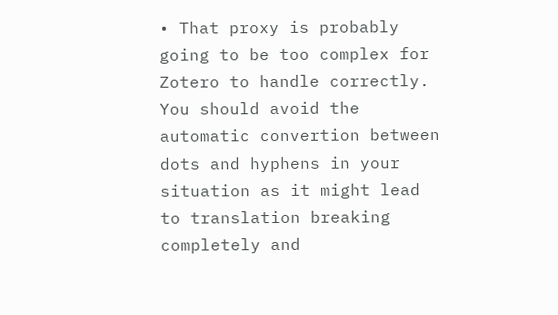• That proxy is probably going to be too complex for Zotero to handle correctly. You should avoid the automatic convertion between dots and hyphens in your situation as it might lead to translation breaking completely and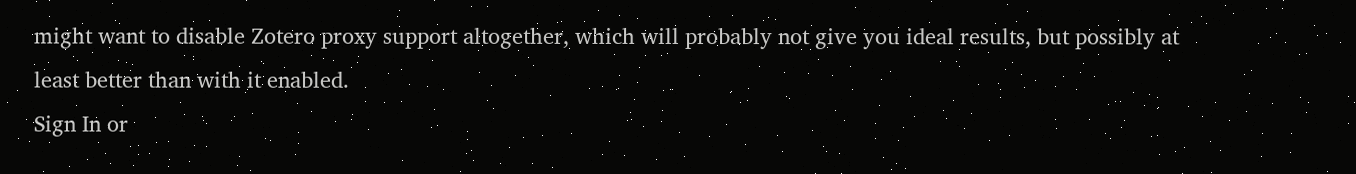might want to disable Zotero proxy support altogether, which will probably not give you ideal results, but possibly at least better than with it enabled.
Sign In or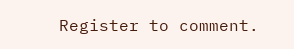Register to comment.